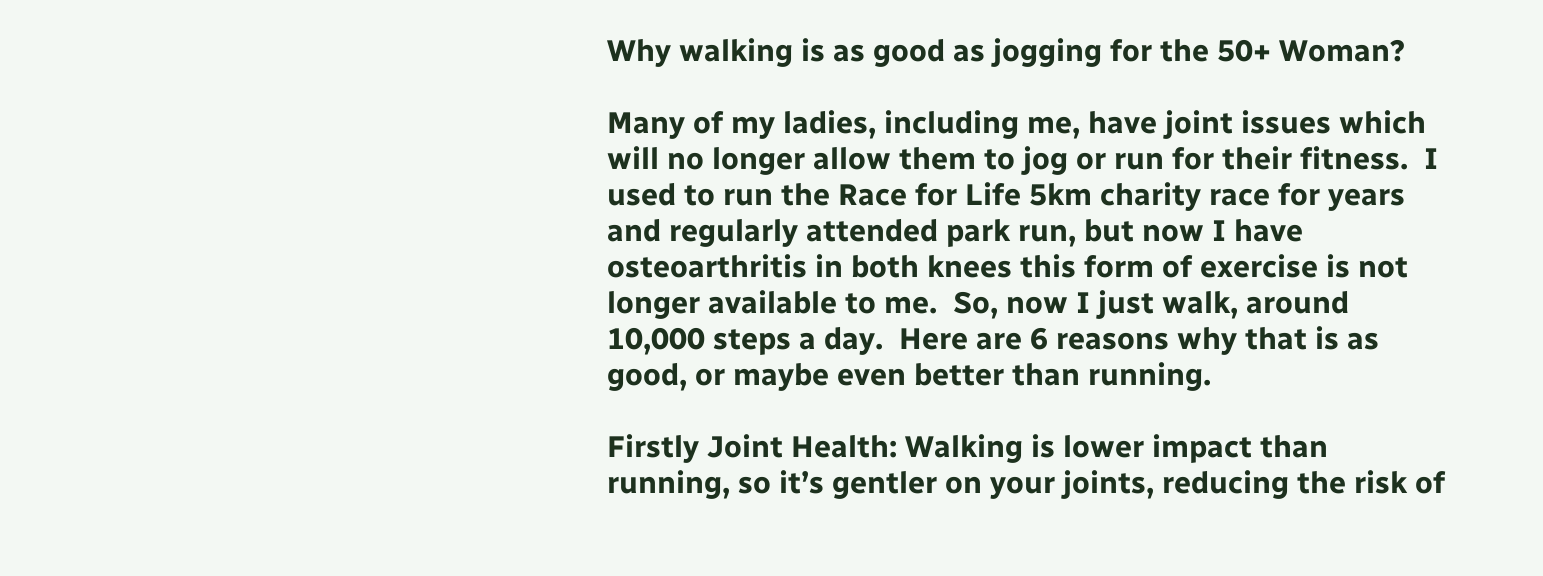Why walking is as good as jogging for the 50+ Woman?

Many of my ladies, including me, have joint issues which will no longer allow them to jog or run for their fitness.  I used to run the Race for Life 5km charity race for years and regularly attended park run, but now I have osteoarthritis in both knees this form of exercise is not longer available to me.  So, now I just walk, around 10,000 steps a day.  Here are 6 reasons why that is as good, or maybe even better than running.

Firstly Joint Health: Walking is lower impact than running, so it’s gentler on your joints, reducing the risk of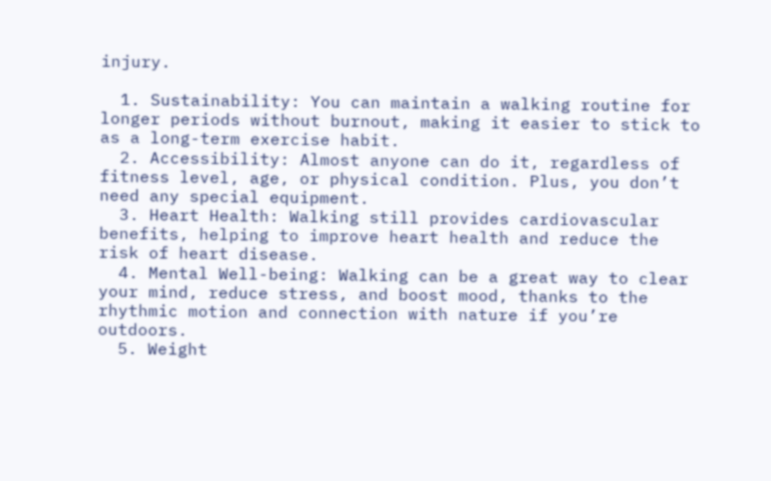injury.

  1. Sustainability: You can maintain a walking routine for longer periods without burnout, making it easier to stick to as a long-term exercise habit.
  2. Accessibility: Almost anyone can do it, regardless of fitness level, age, or physical condition. Plus, you don’t need any special equipment.
  3. Heart Health: Walking still provides cardiovascular benefits, helping to improve heart health and reduce the risk of heart disease.
  4. Mental Well-being: Walking can be a great way to clear your mind, reduce stress, and boost mood, thanks to the rhythmic motion and connection with nature if you’re outdoors.
  5. Weight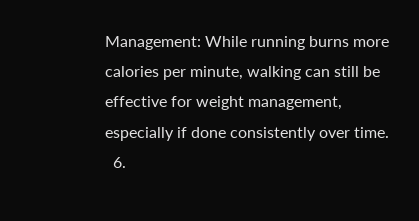Management: While running burns more calories per minute, walking can still be effective for weight management, especially if done consistently over time.
  6.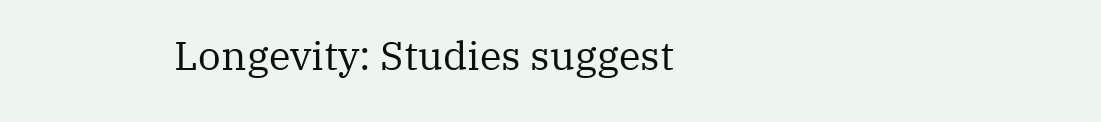Longevity: Studies suggest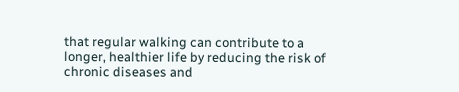that regular walking can contribute to a longer, healthier life by reducing the risk of chronic diseases and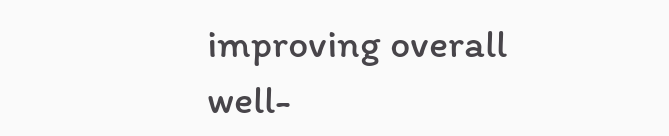improving overall well-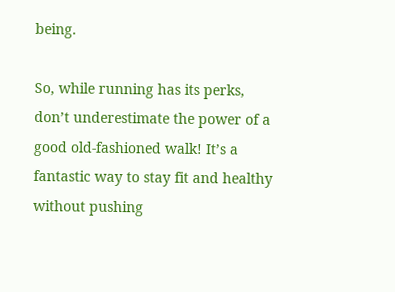being.

So, while running has its perks, don’t underestimate the power of a good old-fashioned walk! It’s a fantastic way to stay fit and healthy without pushing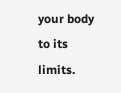your body to its limits.